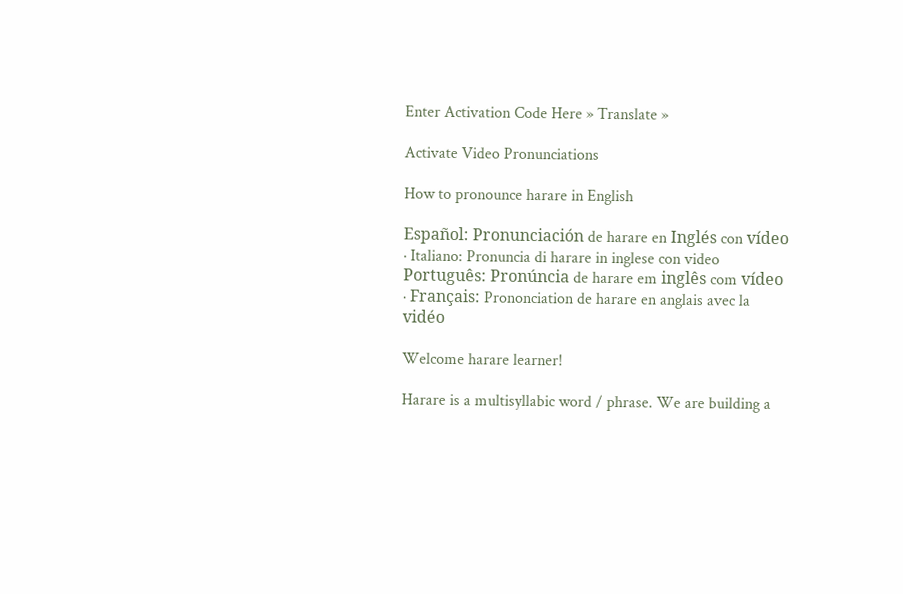Enter Activation Code Here » Translate »

Activate Video Pronunciations

How to pronounce harare in English

Español: Pronunciación de harare en Inglés con vídeo · Italiano: Pronuncia di harare in inglese con video
Português: Pronúncia de harare em inglês com vídeo · Français: Prononciation de harare en anglais avec la vidéo

Welcome harare learner!

Harare is a multisyllabic word / phrase. We are building a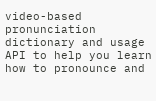video-based pronunciation dictionary and usage API to help you learn how to pronounce and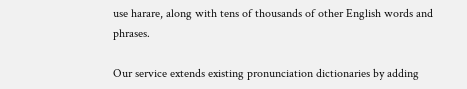use harare, along with tens of thousands of other English words and phrases.

Our service extends existing pronunciation dictionaries by adding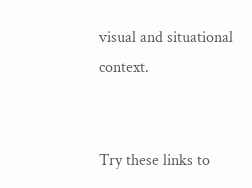visual and situational context.


Try these links to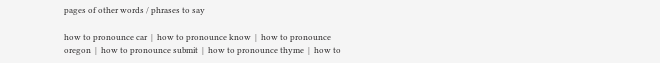pages of other words / phrases to say

how to pronounce car  |  how to pronounce know  |  how to pronounce oregon  |  how to pronounce submit  |  how to pronounce thyme  |  how to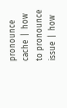pronounce cache  |  how to pronounce issue  |  how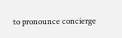to pronounce concierge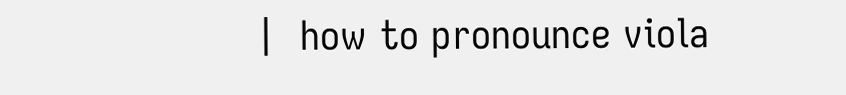|  how to pronounce viola